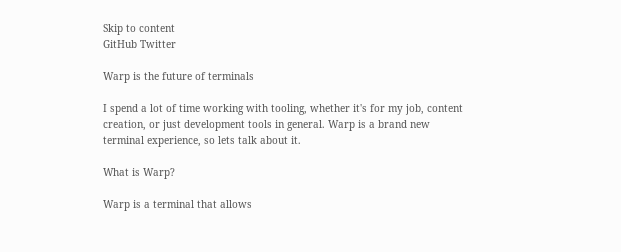Skip to content
GitHub Twitter

Warp is the future of terminals

I spend a lot of time working with tooling, whether it's for my job, content creation, or just development tools in general. Warp is a brand new terminal experience, so lets talk about it.

What is Warp?

Warp is a terminal that allows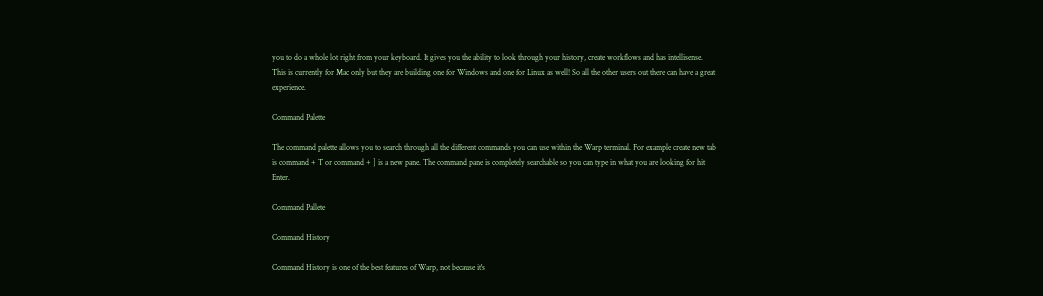you to do a whole lot right from your keyboard. It gives you the ability to look through your history, create workflows and has intellisense. This is currently for Mac only but they are building one for Windows and one for Linux as well! So all the other users out there can have a great experience.

Command Palette

The command palette allows you to search through all the different commands you can use within the Warp terminal. For example create new tab is command + T or command + ] is a new pane. The command pane is completely searchable so you can type in what you are looking for hit Enter.

Command Pallete

Command History

Command History is one of the best features of Warp, not because it's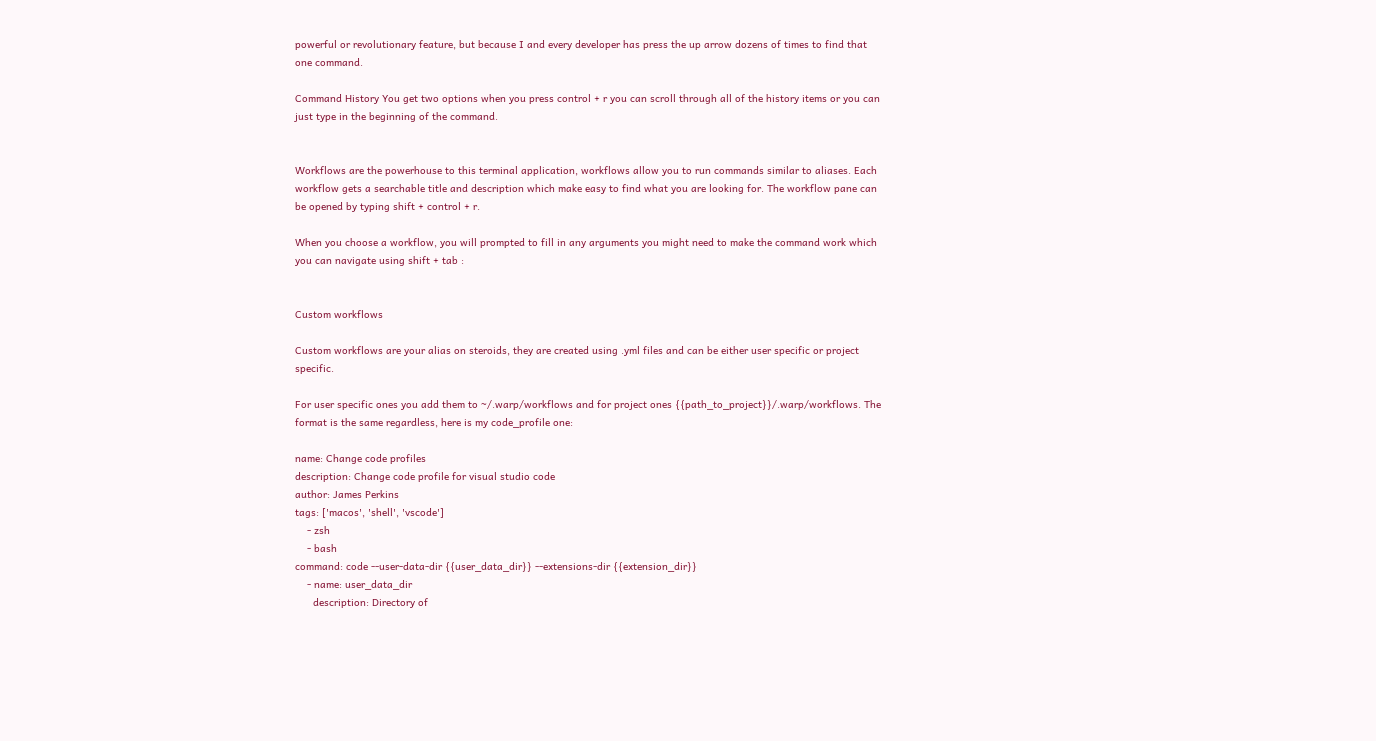powerful or revolutionary feature, but because I and every developer has press the up arrow dozens of times to find that one command.

Command History You get two options when you press control + r you can scroll through all of the history items or you can just type in the beginning of the command.


Workflows are the powerhouse to this terminal application, workflows allow you to run commands similar to aliases. Each workflow gets a searchable title and description which make easy to find what you are looking for. The workflow pane can be opened by typing shift + control + r.

When you choose a workflow, you will prompted to fill in any arguments you might need to make the command work which you can navigate using shift + tab :


Custom workflows

Custom workflows are your alias on steroids, they are created using .yml files and can be either user specific or project specific.

For user specific ones you add them to ~/.warp/workflows and for project ones {{path_to_project}}/.warp/workflows. The format is the same regardless, here is my code_profile one:

name: Change code profiles
description: Change code profile for visual studio code
author: James Perkins
tags: ['macos', 'shell', 'vscode']
    - zsh
    - bash
command: code --user-data-dir {{user_data_dir}} --extensions-dir {{extension_dir}}
    - name: user_data_dir
      description: Directory of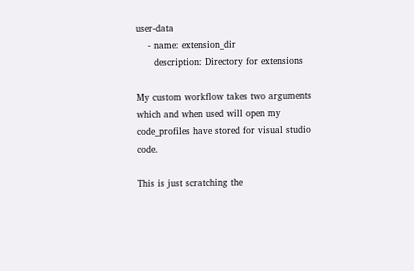user-data
    - name: extension_dir
      description: Directory for extensions

My custom workflow takes two arguments which and when used will open my code_profiles have stored for visual studio code.

This is just scratching the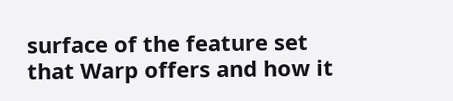surface of the feature set that Warp offers and how it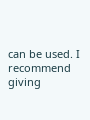can be used. I recommend giving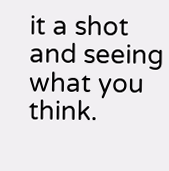it a shot and seeing what you think.